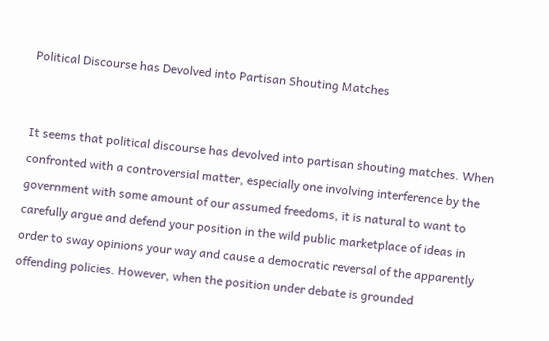Political Discourse has Devolved into Partisan Shouting Matches


It seems that political discourse has devolved into partisan shouting matches. When confronted with a controversial matter, especially one involving interference by the government with some amount of our assumed freedoms, it is natural to want to carefully argue and defend your position in the wild public marketplace of ideas in order to sway opinions your way and cause a democratic reversal of the apparently offending policies. However, when the position under debate is grounded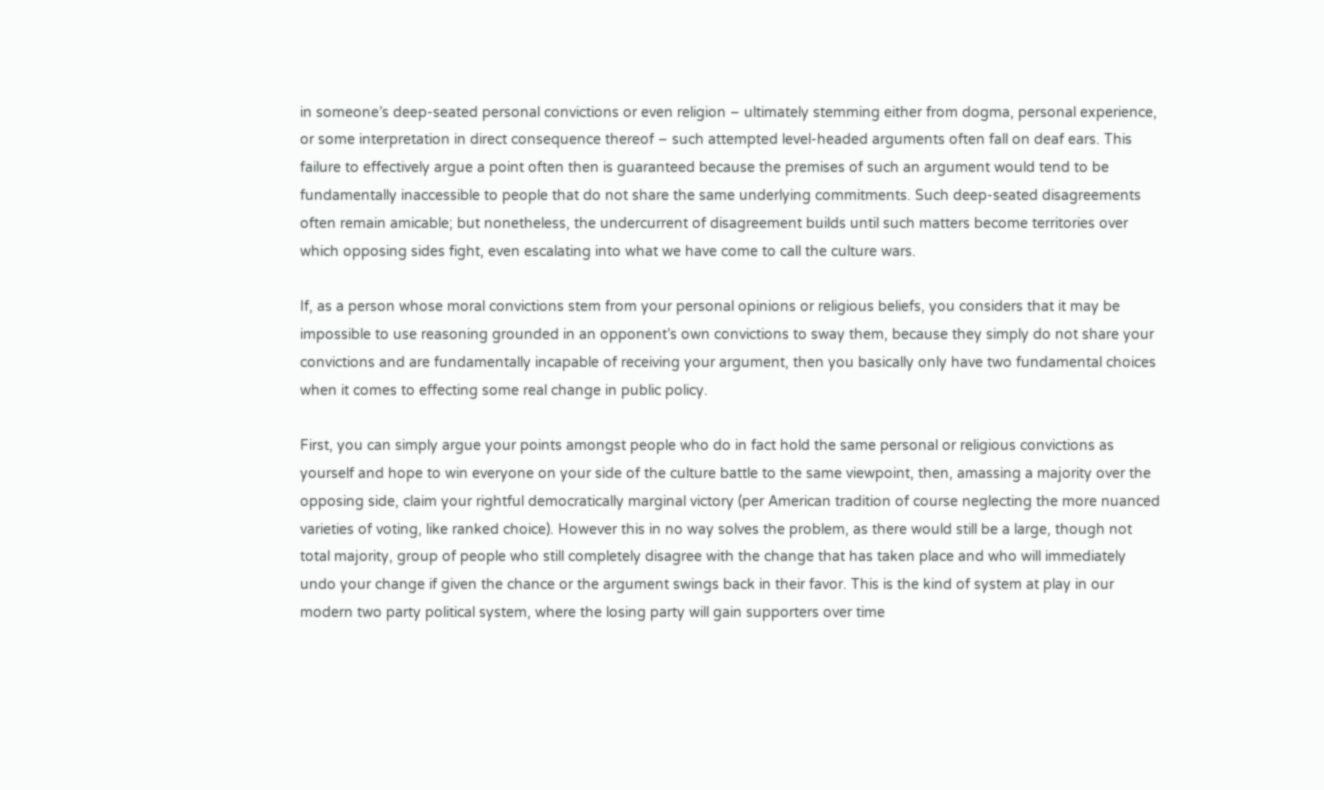in someone’s deep-seated personal convictions or even religion – ultimately stemming either from dogma, personal experience, or some interpretation in direct consequence thereof – such attempted level-headed arguments often fall on deaf ears. This failure to effectively argue a point often then is guaranteed because the premises of such an argument would tend to be fundamentally inaccessible to people that do not share the same underlying commitments. Such deep-seated disagreements often remain amicable; but nonetheless, the undercurrent of disagreement builds until such matters become territories over which opposing sides fight, even escalating into what we have come to call the culture wars.

If, as a person whose moral convictions stem from your personal opinions or religious beliefs, you considers that it may be impossible to use reasoning grounded in an opponent’s own convictions to sway them, because they simply do not share your convictions and are fundamentally incapable of receiving your argument, then you basically only have two fundamental choices when it comes to effecting some real change in public policy.

First, you can simply argue your points amongst people who do in fact hold the same personal or religious convictions as yourself and hope to win everyone on your side of the culture battle to the same viewpoint, then, amassing a majority over the opposing side, claim your rightful democratically marginal victory (per American tradition of course neglecting the more nuanced varieties of voting, like ranked choice). However this in no way solves the problem, as there would still be a large, though not total majority, group of people who still completely disagree with the change that has taken place and who will immediately undo your change if given the chance or the argument swings back in their favor. This is the kind of system at play in our modern two party political system, where the losing party will gain supporters over time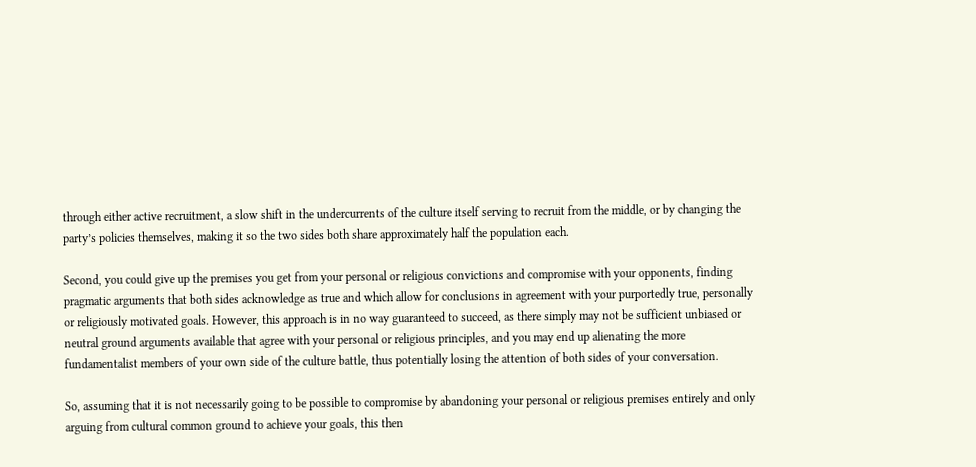through either active recruitment, a slow shift in the undercurrents of the culture itself serving to recruit from the middle, or by changing the party’s policies themselves, making it so the two sides both share approximately half the population each.

Second, you could give up the premises you get from your personal or religious convictions and compromise with your opponents, finding pragmatic arguments that both sides acknowledge as true and which allow for conclusions in agreement with your purportedly true, personally or religiously motivated goals. However, this approach is in no way guaranteed to succeed, as there simply may not be sufficient unbiased or neutral ground arguments available that agree with your personal or religious principles, and you may end up alienating the more fundamentalist members of your own side of the culture battle, thus potentially losing the attention of both sides of your conversation.

So, assuming that it is not necessarily going to be possible to compromise by abandoning your personal or religious premises entirely and only arguing from cultural common ground to achieve your goals, this then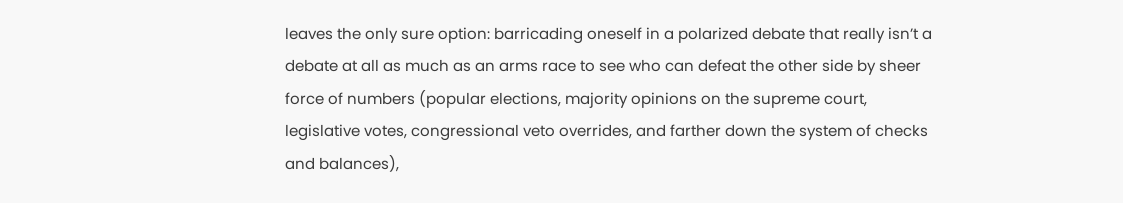leaves the only sure option: barricading oneself in a polarized debate that really isn’t a debate at all as much as an arms race to see who can defeat the other side by sheer force of numbers (popular elections, majority opinions on the supreme court, legislative votes, congressional veto overrides, and farther down the system of checks and balances),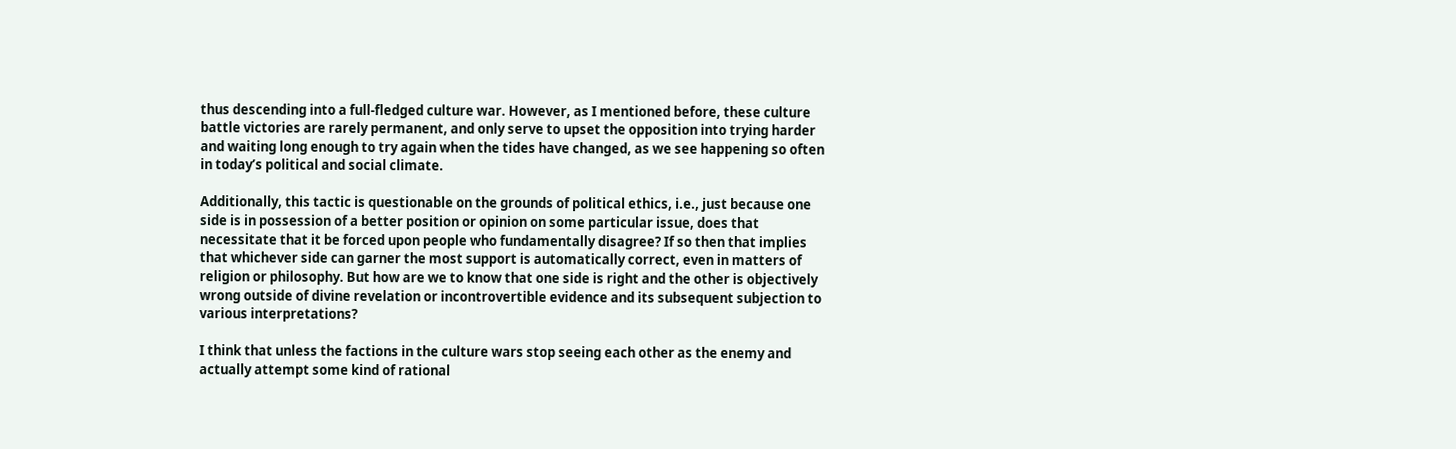thus descending into a full-fledged culture war. However, as I mentioned before, these culture battle victories are rarely permanent, and only serve to upset the opposition into trying harder and waiting long enough to try again when the tides have changed, as we see happening so often in today’s political and social climate.

Additionally, this tactic is questionable on the grounds of political ethics, i.e., just because one side is in possession of a better position or opinion on some particular issue, does that necessitate that it be forced upon people who fundamentally disagree? If so then that implies that whichever side can garner the most support is automatically correct, even in matters of religion or philosophy. But how are we to know that one side is right and the other is objectively wrong outside of divine revelation or incontrovertible evidence and its subsequent subjection to various interpretations?

I think that unless the factions in the culture wars stop seeing each other as the enemy and actually attempt some kind of rational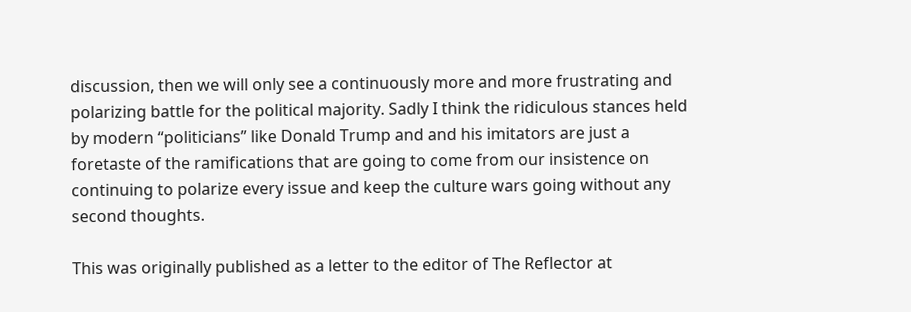discussion, then we will only see a continuously more and more frustrating and polarizing battle for the political majority. Sadly I think the ridiculous stances held by modern “politicians” like Donald Trump and and his imitators are just a foretaste of the ramifications that are going to come from our insistence on continuing to polarize every issue and keep the culture wars going without any second thoughts.

This was originally published as a letter to the editor of The Reflector at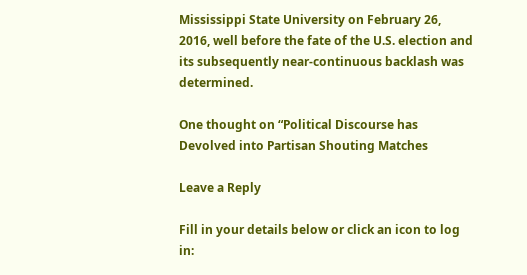Mississippi State University on February 26, 2016, well before the fate of the U.S. election and its subsequently near-continuous backlash was determined.

One thought on “Political Discourse has Devolved into Partisan Shouting Matches

Leave a Reply

Fill in your details below or click an icon to log in: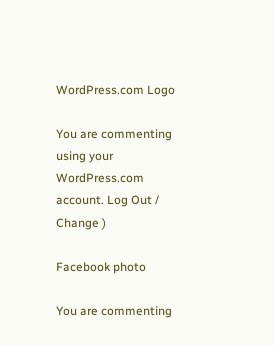WordPress.com Logo

You are commenting using your WordPress.com account. Log Out /  Change )

Facebook photo

You are commenting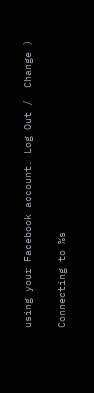using your Facebook account. Log Out /  Change )

Connecting to %s